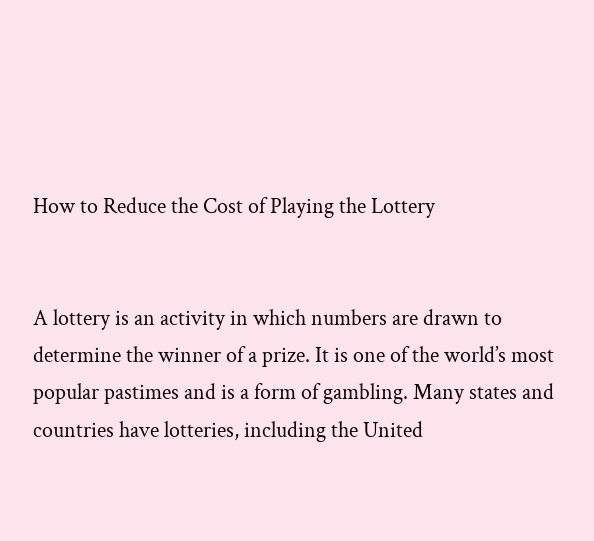How to Reduce the Cost of Playing the Lottery


A lottery is an activity in which numbers are drawn to determine the winner of a prize. It is one of the world’s most popular pastimes and is a form of gambling. Many states and countries have lotteries, including the United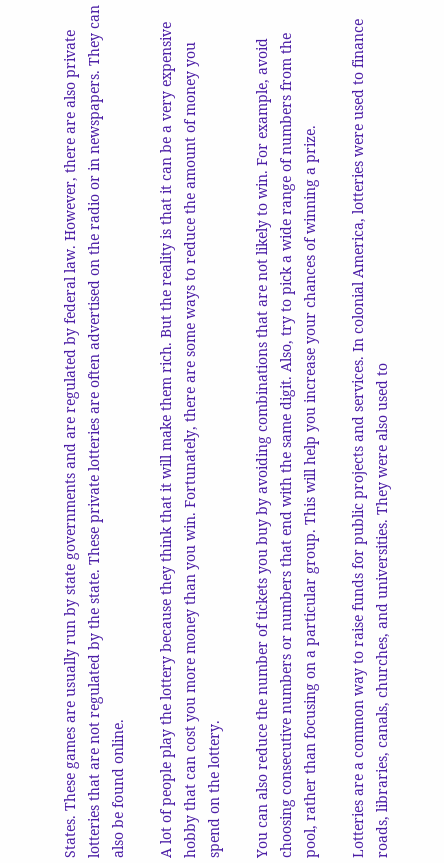States. These games are usually run by state governments and are regulated by federal law. However, there are also private lotteries that are not regulated by the state. These private lotteries are often advertised on the radio or in newspapers. They can also be found online.

A lot of people play the lottery because they think that it will make them rich. But the reality is that it can be a very expensive hobby that can cost you more money than you win. Fortunately, there are some ways to reduce the amount of money you spend on the lottery.

You can also reduce the number of tickets you buy by avoiding combinations that are not likely to win. For example, avoid choosing consecutive numbers or numbers that end with the same digit. Also, try to pick a wide range of numbers from the pool, rather than focusing on a particular group. This will help you increase your chances of winning a prize.

Lotteries are a common way to raise funds for public projects and services. In colonial America, lotteries were used to finance roads, libraries, canals, churches, and universities. They were also used to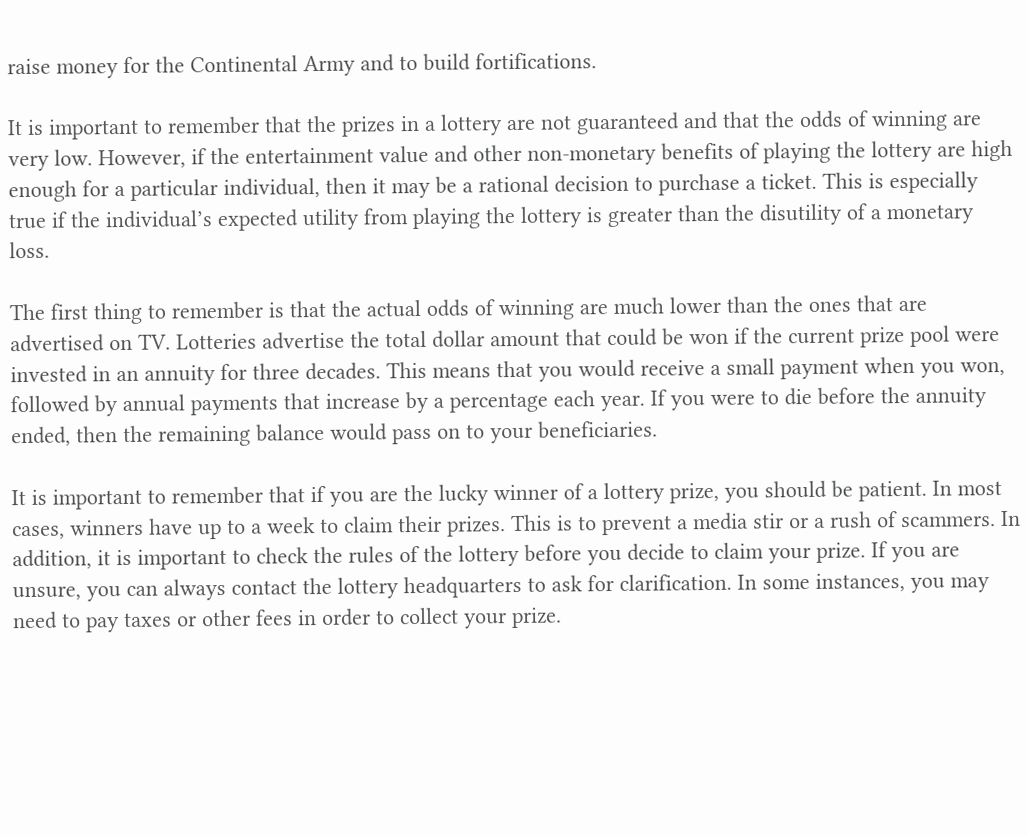raise money for the Continental Army and to build fortifications.

It is important to remember that the prizes in a lottery are not guaranteed and that the odds of winning are very low. However, if the entertainment value and other non-monetary benefits of playing the lottery are high enough for a particular individual, then it may be a rational decision to purchase a ticket. This is especially true if the individual’s expected utility from playing the lottery is greater than the disutility of a monetary loss.

The first thing to remember is that the actual odds of winning are much lower than the ones that are advertised on TV. Lotteries advertise the total dollar amount that could be won if the current prize pool were invested in an annuity for three decades. This means that you would receive a small payment when you won, followed by annual payments that increase by a percentage each year. If you were to die before the annuity ended, then the remaining balance would pass on to your beneficiaries.

It is important to remember that if you are the lucky winner of a lottery prize, you should be patient. In most cases, winners have up to a week to claim their prizes. This is to prevent a media stir or a rush of scammers. In addition, it is important to check the rules of the lottery before you decide to claim your prize. If you are unsure, you can always contact the lottery headquarters to ask for clarification. In some instances, you may need to pay taxes or other fees in order to collect your prize.